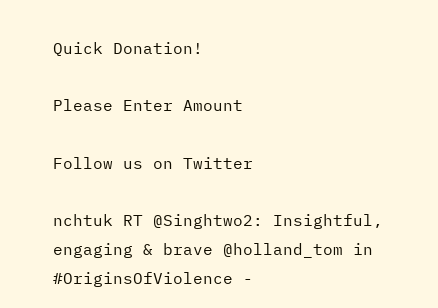Quick Donation!

Please Enter Amount

Follow us on Twitter

nchtuk RT @Singhtwo2: Insightful, engaging & brave @holland_tom in #OriginsOfViolence -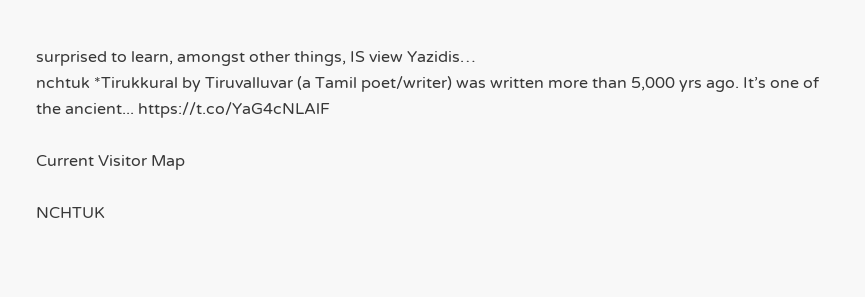surprised to learn, amongst other things, IS view Yazidis…
nchtuk *Tirukkural by Tiruvalluvar (a Tamil poet/writer) was written more than 5,000 yrs ago. It’s one of the ancient... https://t.co/YaG4cNLAlF

Current Visitor Map

NCHTUK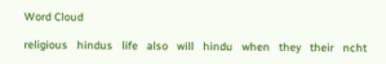Word Cloud

religious   hindus   life   also   will   hindu   when   they   their   ncht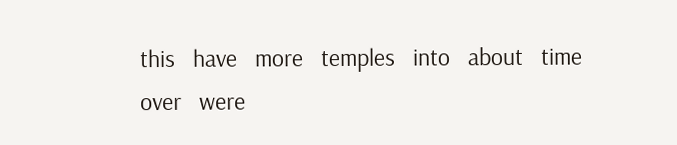this   have   more   temples   into   about   time   over   were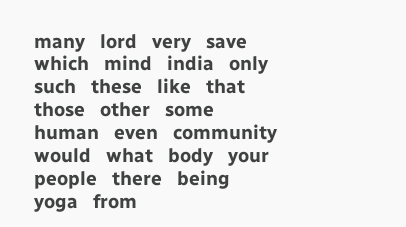many   lord   very   save   which   mind   india   only   such   these   like   that   those   other   some   human   even   community   would   what   body   your   people   there   being   yoga   from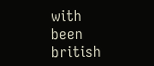with   been   british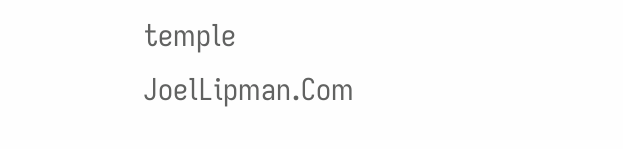temple   JoelLipman.Com